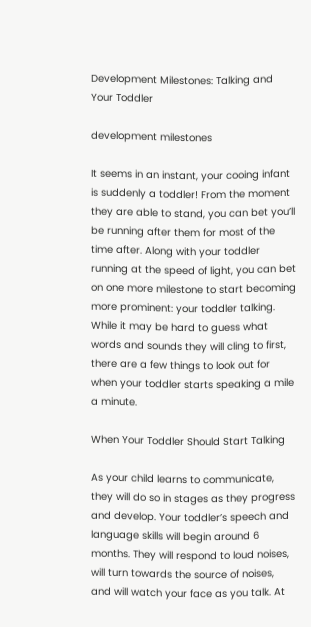Development Milestones: Talking and Your Toddler

development milestones

It seems in an instant, your cooing infant is suddenly a toddler! From the moment they are able to stand, you can bet you’ll be running after them for most of the time after. Along with your toddler running at the speed of light, you can bet on one more milestone to start becoming more prominent: your toddler talking. While it may be hard to guess what words and sounds they will cling to first, there are a few things to look out for when your toddler starts speaking a mile a minute.

When Your Toddler Should Start Talking

As your child learns to communicate, they will do so in stages as they progress and develop. Your toddler’s speech and language skills will begin around 6 months. They will respond to loud noises, will turn towards the source of noises, and will watch your face as you talk. At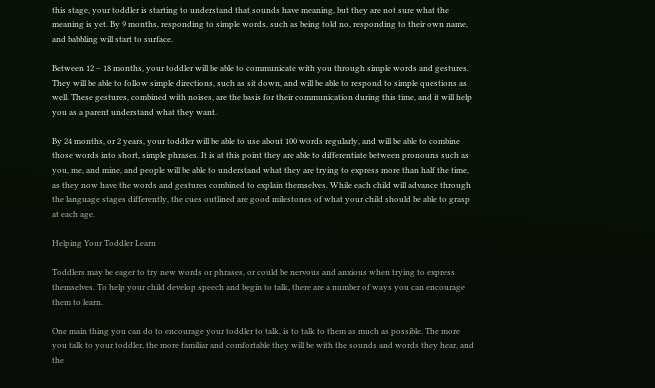this stage, your toddler is starting to understand that sounds have meaning, but they are not sure what the meaning is yet. By 9 months, responding to simple words, such as being told no, responding to their own name, and babbling will start to surface.

Between 12 – 18 months, your toddler will be able to communicate with you through simple words and gestures. They will be able to follow simple directions, such as sit down, and will be able to respond to simple questions as well. These gestures, combined with noises, are the basis for their communication during this time, and it will help you as a parent understand what they want.

By 24 months, or 2 years, your toddler will be able to use about 100 words regularly, and will be able to combine those words into short, simple phrases. It is at this point they are able to differentiate between pronouns such as you, me, and mine, and people will be able to understand what they are trying to express more than half the time, as they now have the words and gestures combined to explain themselves. While each child will advance through the language stages differently, the cues outlined are good milestones of what your child should be able to grasp at each age.

Helping Your Toddler Learn

Toddlers may be eager to try new words or phrases, or could be nervous and anxious when trying to express themselves. To help your child develop speech and begin to talk, there are a number of ways you can encourage them to learn.

One main thing you can do to encourage your toddler to talk, is to talk to them as much as possible. The more you talk to your toddler, the more familiar and comfortable they will be with the sounds and words they hear, and the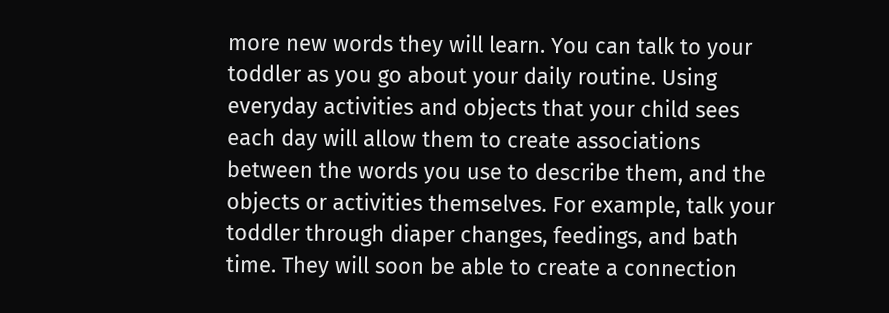more new words they will learn. You can talk to your toddler as you go about your daily routine. Using everyday activities and objects that your child sees each day will allow them to create associations between the words you use to describe them, and the objects or activities themselves. For example, talk your toddler through diaper changes, feedings, and bath time. They will soon be able to create a connection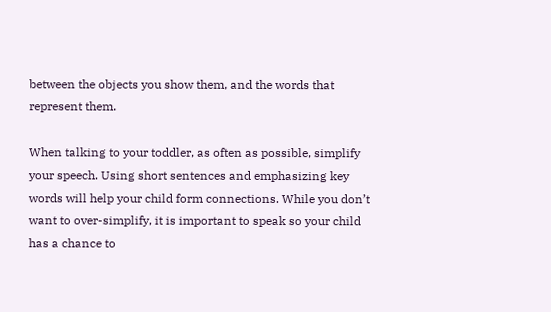between the objects you show them, and the words that represent them.

When talking to your toddler, as often as possible, simplify your speech. Using short sentences and emphasizing key words will help your child form connections. While you don’t want to over-simplify, it is important to speak so your child has a chance to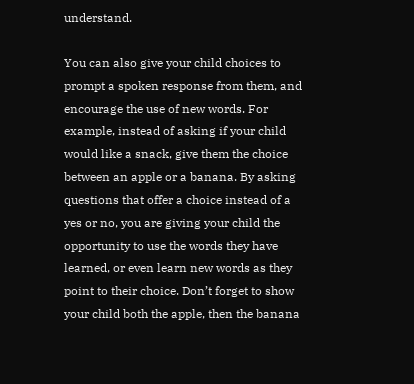understand.

You can also give your child choices to prompt a spoken response from them, and encourage the use of new words. For example, instead of asking if your child would like a snack, give them the choice between an apple or a banana. By asking questions that offer a choice instead of a yes or no, you are giving your child the opportunity to use the words they have learned, or even learn new words as they point to their choice. Don’t forget to show your child both the apple, then the banana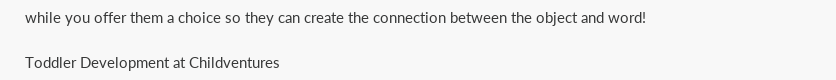while you offer them a choice so they can create the connection between the object and word!

Toddler Development at Childventures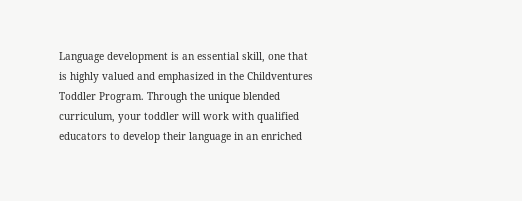Language development is an essential skill, one that is highly valued and emphasized in the Childventures Toddler Program. Through the unique blended curriculum, your toddler will work with qualified educators to develop their language in an enriched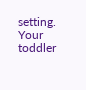setting. Your toddler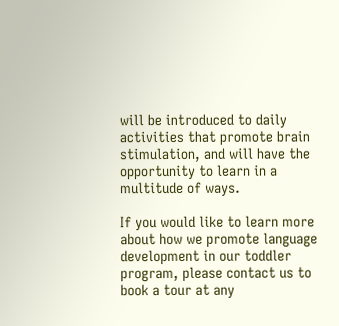will be introduced to daily activities that promote brain stimulation, and will have the opportunity to learn in a multitude of ways.

If you would like to learn more about how we promote language development in our toddler program, please contact us to book a tour at any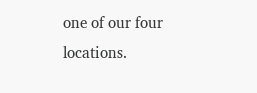one of our four locations.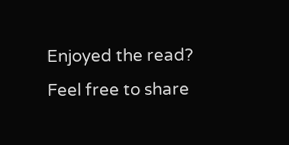Enjoyed the read? Feel free to share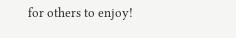for others to enjoy!